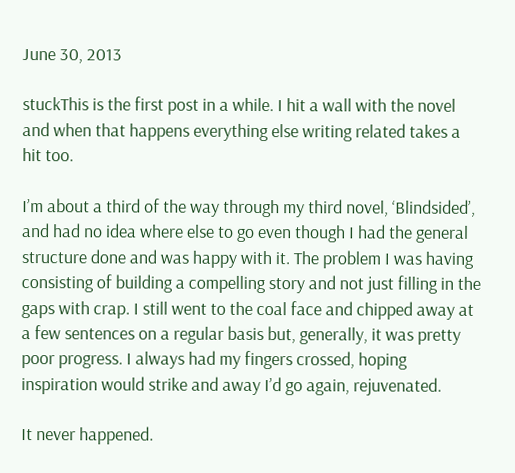June 30, 2013

stuckThis is the first post in a while. I hit a wall with the novel and when that happens everything else writing related takes a hit too.

I’m about a third of the way through my third novel, ‘Blindsided’, and had no idea where else to go even though I had the general structure done and was happy with it. The problem I was having consisting of building a compelling story and not just filling in the gaps with crap. I still went to the coal face and chipped away at a few sentences on a regular basis but, generally, it was pretty poor progress. I always had my fingers crossed, hoping inspiration would strike and away I’d go again, rejuvenated.

It never happened.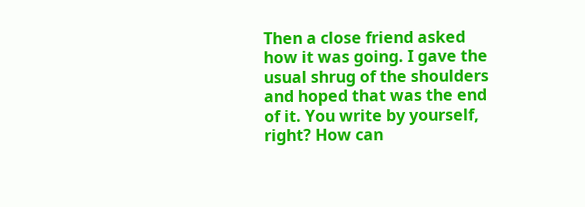Then a close friend asked how it was going. I gave the usual shrug of the shoulders and hoped that was the end of it. You write by yourself, right? How can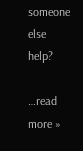someone else help?

…read more »